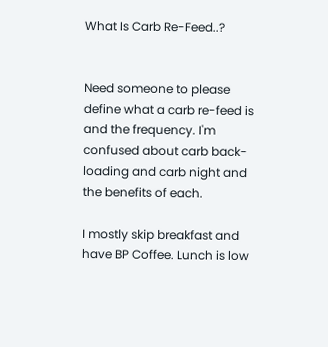What Is Carb Re-Feed..?


Need someone to please define what a carb re-feed is and the frequency. I'm confused about carb back-loading and carb night and the benefits of each.

I mostly skip breakfast and have BP Coffee. Lunch is low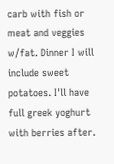carb with fish or meat and veggies w/fat. Dinner I will include sweet potatoes. I'll have full greek yoghurt with berries after.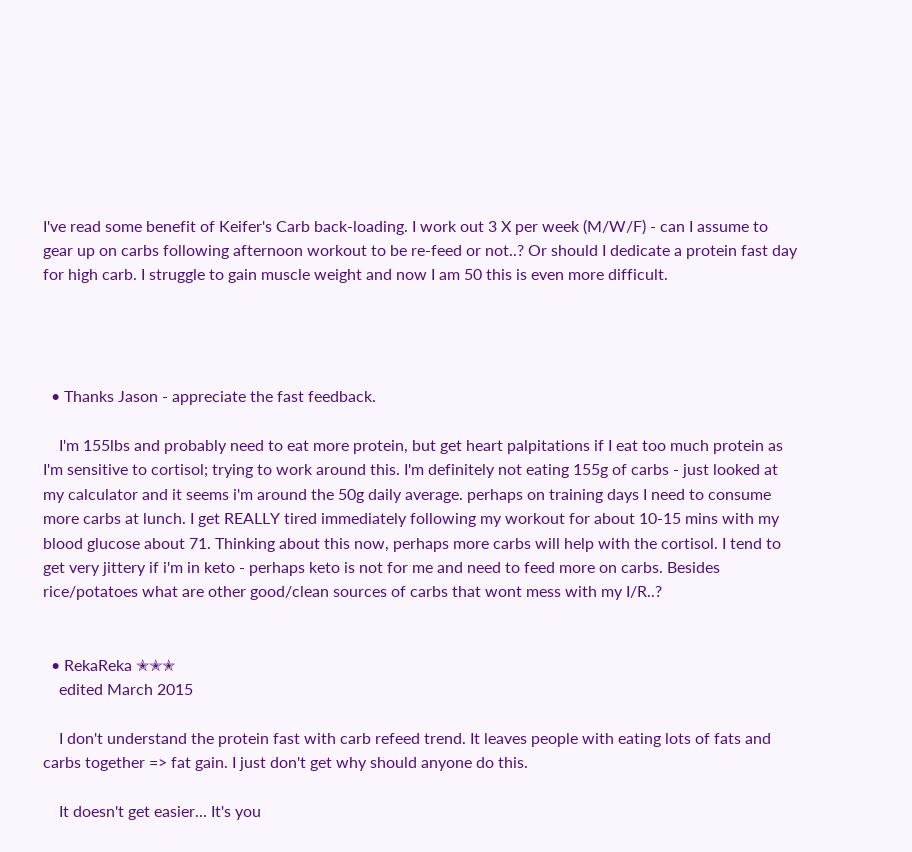I've read some benefit of Keifer's Carb back-loading. I work out 3 X per week (M/W/F) - can I assume to gear up on carbs following afternoon workout to be re-feed or not..? Or should I dedicate a protein fast day for high carb. I struggle to gain muscle weight and now I am 50 this is even more difficult.




  • Thanks Jason - appreciate the fast feedback.

    I'm 155lbs and probably need to eat more protein, but get heart palpitations if I eat too much protein as I'm sensitive to cortisol; trying to work around this. I'm definitely not eating 155g of carbs - just looked at my calculator and it seems i'm around the 50g daily average. perhaps on training days I need to consume more carbs at lunch. I get REALLY tired immediately following my workout for about 10-15 mins with my blood glucose about 71. Thinking about this now, perhaps more carbs will help with the cortisol. I tend to get very jittery if i'm in keto - perhaps keto is not for me and need to feed more on carbs. Besides rice/potatoes what are other good/clean sources of carbs that wont mess with my I/R..?


  • RekaReka ✭✭✭
    edited March 2015

    I don't understand the protein fast with carb refeed trend. It leaves people with eating lots of fats and carbs together => fat gain. I just don't get why should anyone do this.

    It doesn't get easier... It's you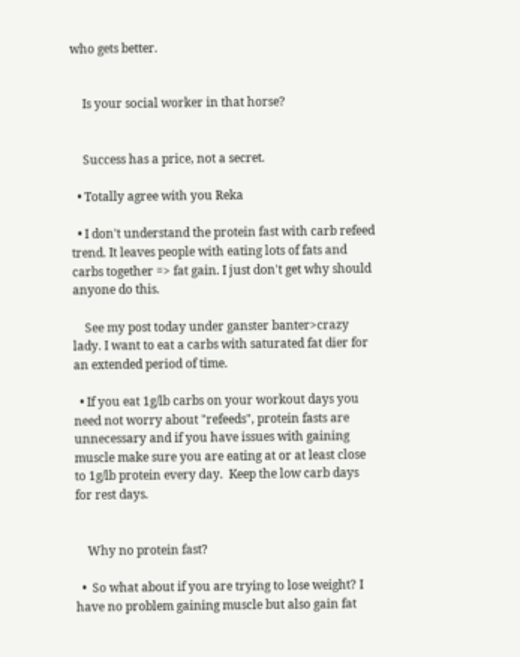who gets better.


    Is your social worker in that horse?


    Success has a price, not a secret.

  • Totally agree with you Reka

  • I don't understand the protein fast with carb refeed trend. It leaves people with eating lots of fats and carbs together => fat gain. I just don't get why should anyone do this.

    See my post today under ganster banter>crazy lady. I want to eat a carbs with saturated fat dier for an extended period of time.

  • If you eat 1g/lb carbs on your workout days you need not worry about "refeeds", protein fasts are unnecessary and if you have issues with gaining muscle make sure you are eating at or at least close to 1g/lb protein every day.  Keep the low carb days for rest days.


    Why no protein fast?

  •  So what about if you are trying to lose weight? I have no problem gaining muscle but also gain fat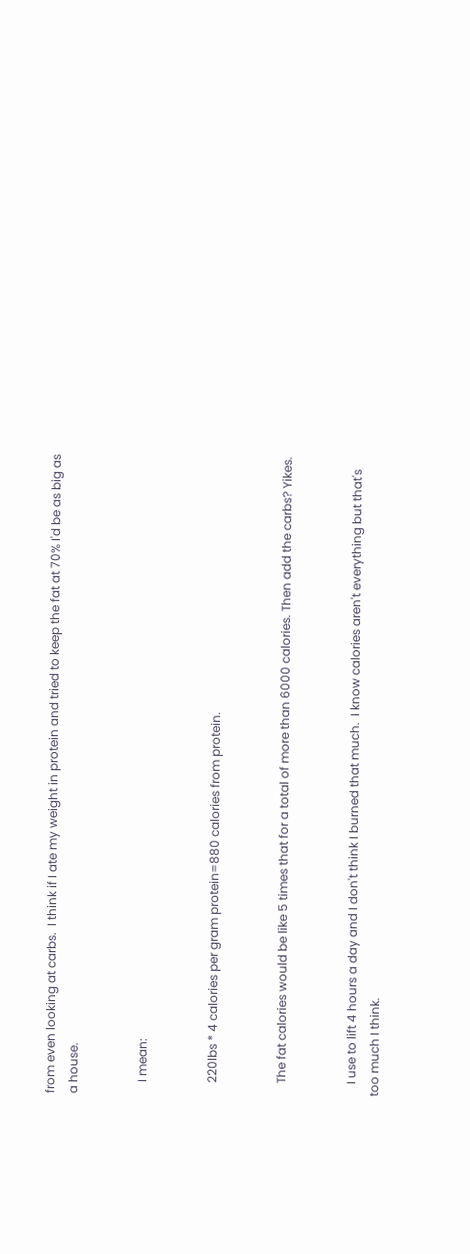from even looking at carbs.  I think if I ate my weight in protein and tried to keep the fat at 70% I'd be as big as a house.


    I mean:


    220lbs * 4 calories per gram protein=880 calories from protein.


    The fat calories would be like 5 times that for a total of more than 6000 calories. Then add the carbs? Yikes.


    I use to lift 4 hours a day and I don't think I burned that much.  I know calories aren't everything but that's too much I think.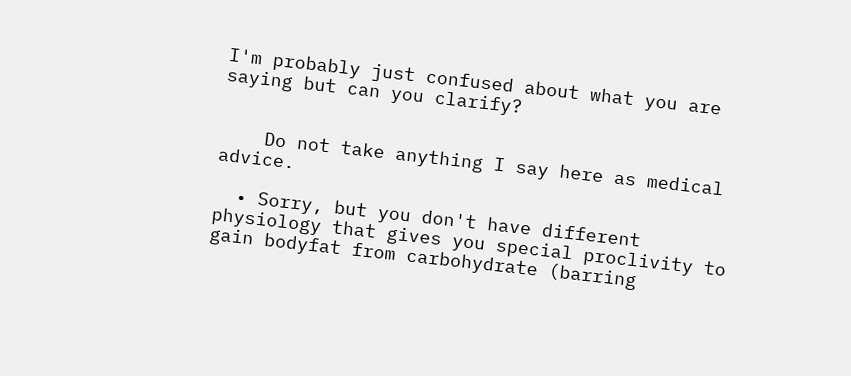I'm probably just confused about what you are saying but can you clarify?


    Do not take anything I say here as medical advice.

  • Sorry, but you don't have different physiology that gives you special proclivity to gain bodyfat from carbohydrate (barring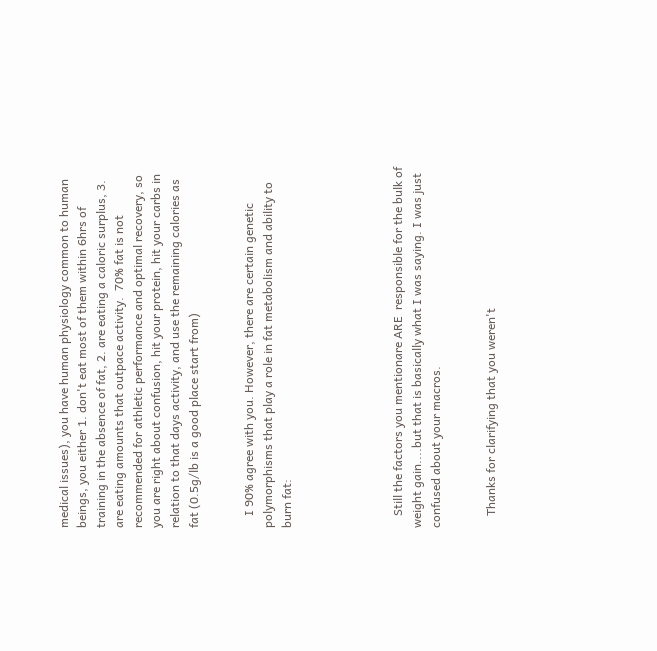medical issues), you have human physiology common to human beings, you either 1. don't eat most of them within 6hrs of training in the absence of fat, 2. are eating a caloric surplus, 3. are eating amounts that outpace activity.  70% fat is not recommended for athletic performance and optimal recovery, so you are right about confusion, hit your protein, hit your carbs in relation to that days activity, and use the remaining calories as fat (0.5g/lb is a good place start from)


    I 90% agree with you. However, there are certain genetic polymorphisms that play a role in fat metabolism and ability to burn fat:





    Still the factors you mentionare ARE  responsible for the bulk of weight gain....but that is basically what I was saying. I was just confused about your macros.


    Thanks for clarifying that you weren't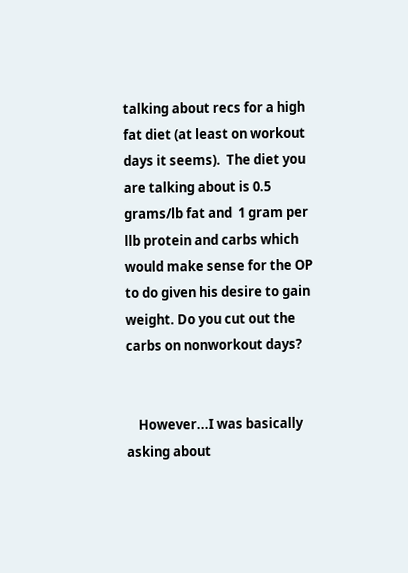talking about recs for a high fat diet (at least on workout days it seems).  The diet you are talking about is 0.5 grams/lb fat and  1 gram per llb protein and carbs which would make sense for the OP to do given his desire to gain weight. Do you cut out the carbs on nonworkout days?


    However...I was basically asking about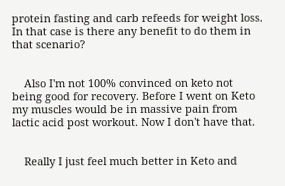protein fasting and carb refeeds for weight loss. In that case is there any benefit to do them in that scenario?


    Also I'm not 100% convinced on keto not being good for recovery. Before I went on Keto my muscles would be in massive pain from lactic acid post workout. Now I don't have that.


    Really I just feel much better in Keto and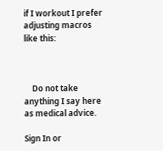if I workout I prefer adjusting macros like this:



    Do not take anything I say here as medical advice.

Sign In or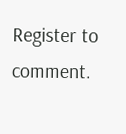Register to comment.